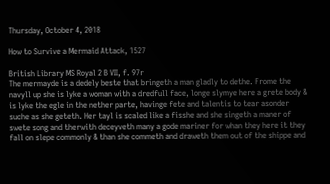Thursday, October 4, 2018

How to Survive a Mermaid Attack, 1527

British Library MS Royal 2 B VII, f. 97r
The mermayde is a dedely beste that bringeth a man gladly to dethe. Frome the navyll up she is lyke a woman with a dredfull face, longe slymye here a grete body & is lyke the egle in the nether parte, havinge fete and talentis to tear asonder suche as she geteth. Her tayl is scaled like a fisshe and she singeth a maner of swete song and therwith deceyveth many a gode mariner for whan they here it they fall on slepe commonly & than she commeth and draweth them out of the shippe and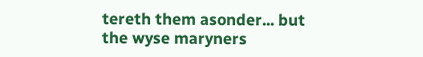tereth them asonder... but the wyse maryners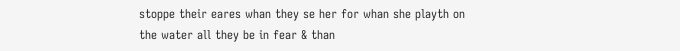stoppe their eares whan they se her for whan she playth on the water all they be in fear & than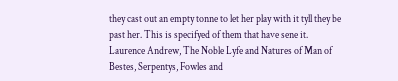they cast out an empty tonne to let her play with it tyll they be past her. This is specifyed of them that have sene it.
Laurence Andrew, The Noble Lyfe and Natures of Man of Bestes, Serpentys, Fowles and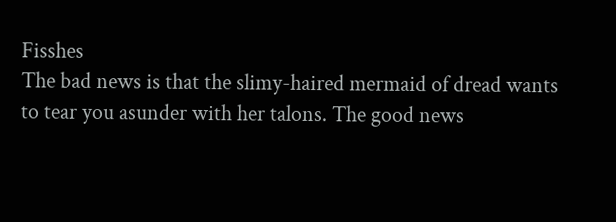Fisshes
The bad news is that the slimy-haired mermaid of dread wants to tear you asunder with her talons. The good news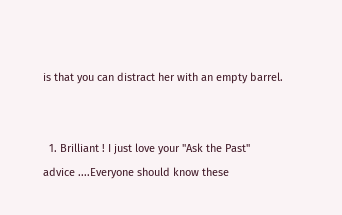is that you can distract her with an empty barrel.


  1. Brilliant ! I just love your "Ask the Past" advice ....Everyone should know these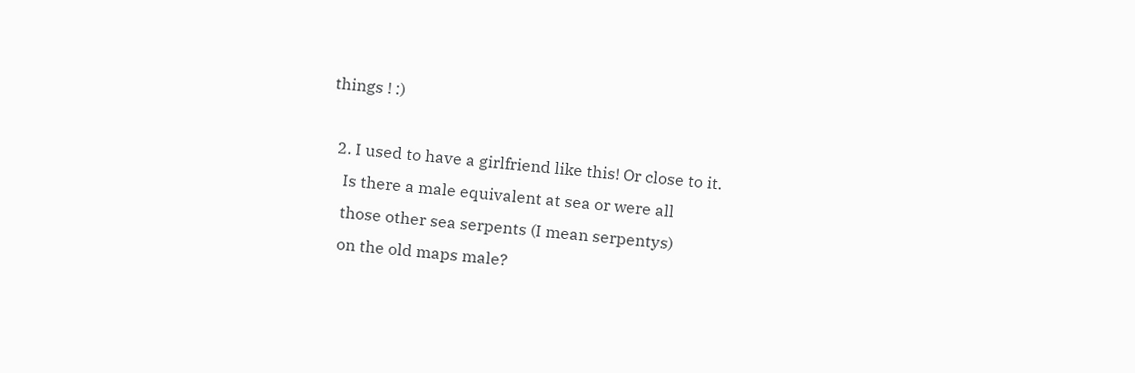things ! :)

  2. I used to have a girlfriend like this! Or close to it.
    Is there a male equivalent at sea or were all
    those other sea serpents (I mean serpentys)
    on the old maps male?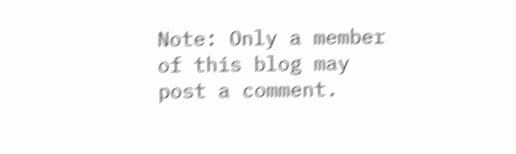Note: Only a member of this blog may post a comment.